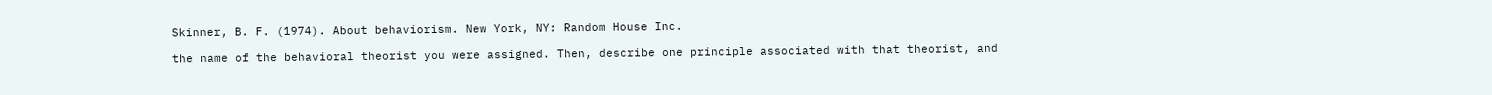Skinner, B. F. (1974). About behaviorism. New York, NY: Random House Inc.

the name of the behavioral theorist you were assigned. Then, describe one principle associated with that theorist, and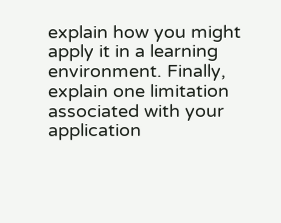explain how you might apply it in a learning environment. Finally, explain one limitation associated with your application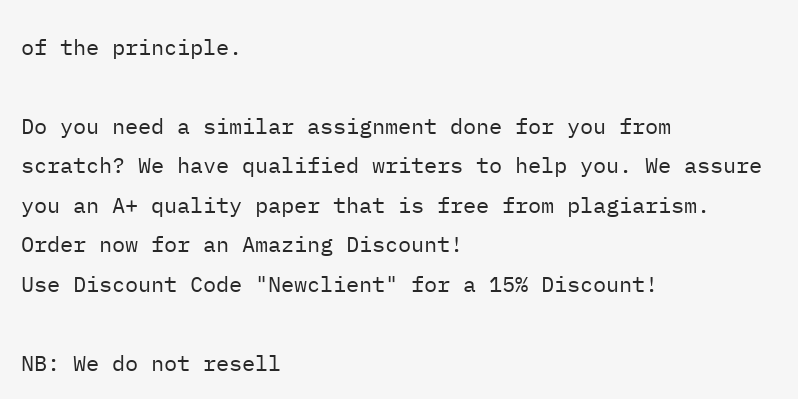of the principle.

Do you need a similar assignment done for you from scratch? We have qualified writers to help you. We assure you an A+ quality paper that is free from plagiarism. Order now for an Amazing Discount!
Use Discount Code "Newclient" for a 15% Discount!

NB: We do not resell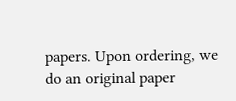papers. Upon ordering, we do an original paper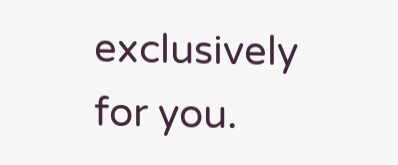exclusively for you.